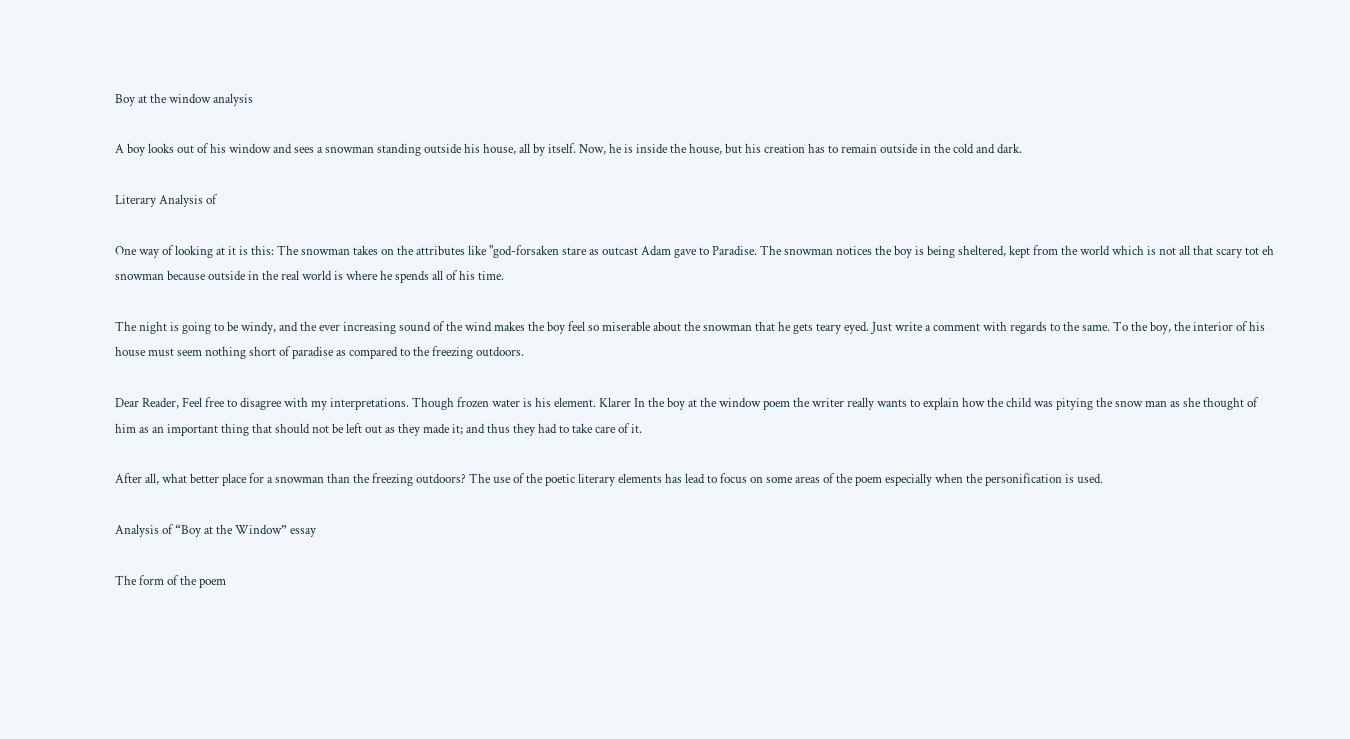Boy at the window analysis

A boy looks out of his window and sees a snowman standing outside his house, all by itself. Now, he is inside the house, but his creation has to remain outside in the cold and dark.

Literary Analysis of

One way of looking at it is this: The snowman takes on the attributes like "god-forsaken stare as outcast Adam gave to Paradise. The snowman notices the boy is being sheltered, kept from the world which is not all that scary tot eh snowman because outside in the real world is where he spends all of his time.

The night is going to be windy, and the ever increasing sound of the wind makes the boy feel so miserable about the snowman that he gets teary eyed. Just write a comment with regards to the same. To the boy, the interior of his house must seem nothing short of paradise as compared to the freezing outdoors.

Dear Reader, Feel free to disagree with my interpretations. Though frozen water is his element. Klarer In the boy at the window poem the writer really wants to explain how the child was pitying the snow man as she thought of him as an important thing that should not be left out as they made it; and thus they had to take care of it.

After all, what better place for a snowman than the freezing outdoors? The use of the poetic literary elements has lead to focus on some areas of the poem especially when the personification is used.

Analysis of “Boy at the Window” essay

The form of the poem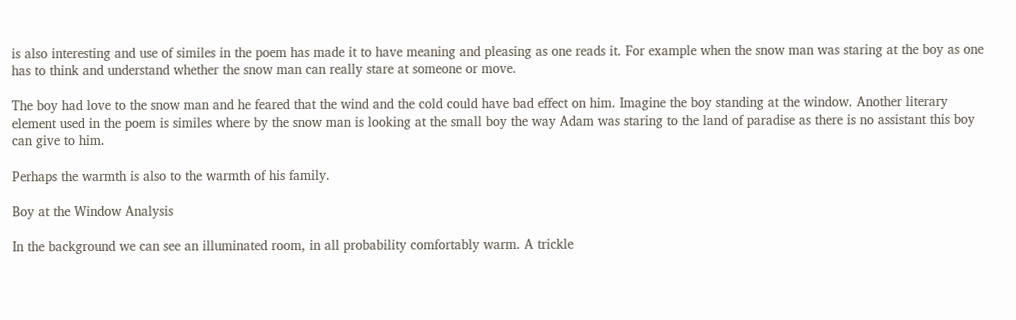is also interesting and use of similes in the poem has made it to have meaning and pleasing as one reads it. For example when the snow man was staring at the boy as one has to think and understand whether the snow man can really stare at someone or move.

The boy had love to the snow man and he feared that the wind and the cold could have bad effect on him. Imagine the boy standing at the window. Another literary element used in the poem is similes where by the snow man is looking at the small boy the way Adam was staring to the land of paradise as there is no assistant this boy can give to him.

Perhaps the warmth is also to the warmth of his family.

Boy at the Window Analysis

In the background we can see an illuminated room, in all probability comfortably warm. A trickle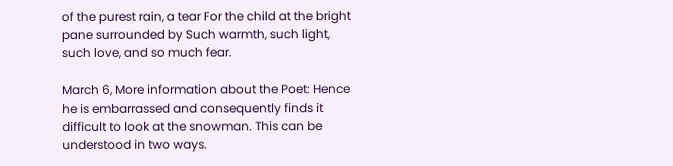of the purest rain, a tear For the child at the bright pane surrounded by Such warmth, such light, such love, and so much fear.

March 6, More information about the Poet: Hence he is embarrassed and consequently finds it difficult to look at the snowman. This can be understood in two ways.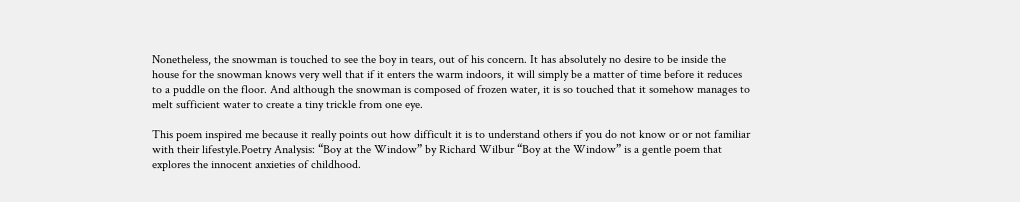Nonetheless, the snowman is touched to see the boy in tears, out of his concern. It has absolutely no desire to be inside the house for the snowman knows very well that if it enters the warm indoors, it will simply be a matter of time before it reduces to a puddle on the floor. And although the snowman is composed of frozen water, it is so touched that it somehow manages to melt sufficient water to create a tiny trickle from one eye.

This poem inspired me because it really points out how difficult it is to understand others if you do not know or or not familiar with their lifestyle.Poetry Analysis: “Boy at the Window” by Richard Wilbur “Boy at the Window” is a gentle poem that explores the innocent anxieties of childhood.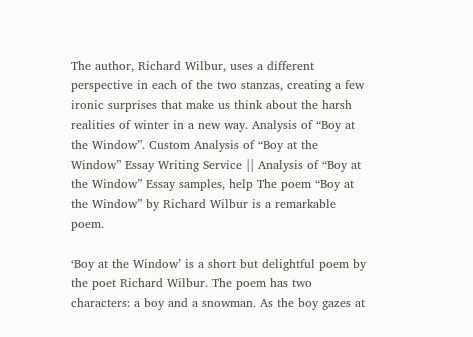The author, Richard Wilbur, uses a different perspective in each of the two stanzas, creating a few ironic surprises that make us think about the harsh realities of winter in a new way. Analysis of “Boy at the Window”. Custom Analysis of “Boy at the Window” Essay Writing Service || Analysis of “Boy at the Window” Essay samples, help The poem “Boy at the Window” by Richard Wilbur is a remarkable poem.

‘Boy at the Window’ is a short but delightful poem by the poet Richard Wilbur. The poem has two characters: a boy and a snowman. As the boy gazes at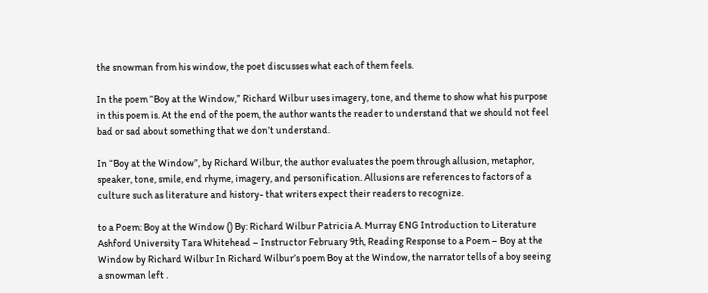the snowman from his window, the poet discusses what each of them feels.

In the poem “Boy at the Window,” Richard Wilbur uses imagery, tone, and theme to show what his purpose in this poem is. At the end of the poem, the author wants the reader to understand that we should not feel bad or sad about something that we don’t understand.

In “Boy at the Window”, by Richard Wilbur, the author evaluates the poem through allusion, metaphor, speaker, tone, smile, end rhyme, imagery, and personification. Allusions are references to factors of a culture such as literature and history- that writers expect their readers to recognize.

to a Poem: Boy at the Window () By: Richard Wilbur Patricia A. Murray ENG Introduction to Literature Ashford University Tara Whitehead – Instructor February 9th, Reading Response to a Poem – Boy at the Window by Richard Wilbur In Richard Wilbur’s poem Boy at the Window, the narrator tells of a boy seeing a snowman left .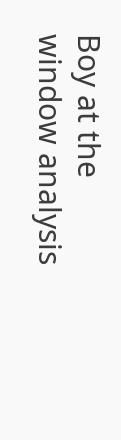Boy at the window analysis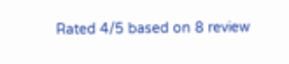Rated 4/5 based on 8 review